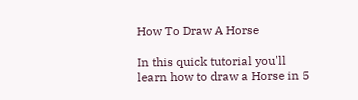How To Draw A Horse

In this quick tutorial you'll learn how to draw a Horse in 5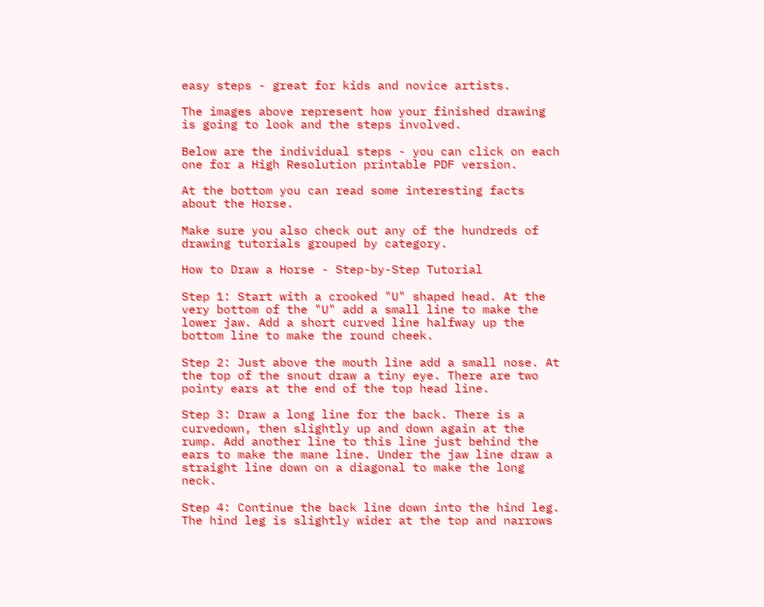easy steps - great for kids and novice artists.

The images above represent how your finished drawing is going to look and the steps involved.

Below are the individual steps - you can click on each one for a High Resolution printable PDF version.

At the bottom you can read some interesting facts about the Horse.

Make sure you also check out any of the hundreds of drawing tutorials grouped by category.

How to Draw a Horse - Step-by-Step Tutorial

Step 1: Start with a crooked "U" shaped head. At the very bottom of the "U" add a small line to make the lower jaw. Add a short curved line halfway up the bottom line to make the round cheek.

Step 2: Just above the mouth line add a small nose. At the top of the snout draw a tiny eye. There are two pointy ears at the end of the top head line.

Step 3: Draw a long line for the back. There is a curvedown, then slightly up and down again at the rump. Add another line to this line just behind the ears to make the mane line. Under the jaw line draw a straight line down on a diagonal to make the long neck.

Step 4: Continue the back line down into the hind leg. The hind leg is slightly wider at the top and narrows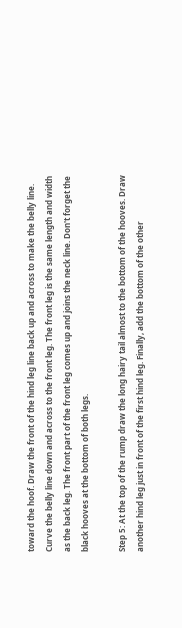toward the hoof. Draw the front of the hind leg line back up and across to make the belly line. Curve the belly line down and across to the front leg. The front leg is the same length and width as the back leg. The front part of the front leg comes up and joins the neck line. Don't forget the black hooves at the bottom of both legs.

Step 5: At the top of the rump draw the long hairy tail almost to the bottom of the hooves. Draw another hind leg just in front of the first hind leg. Finally, add the bottom of the other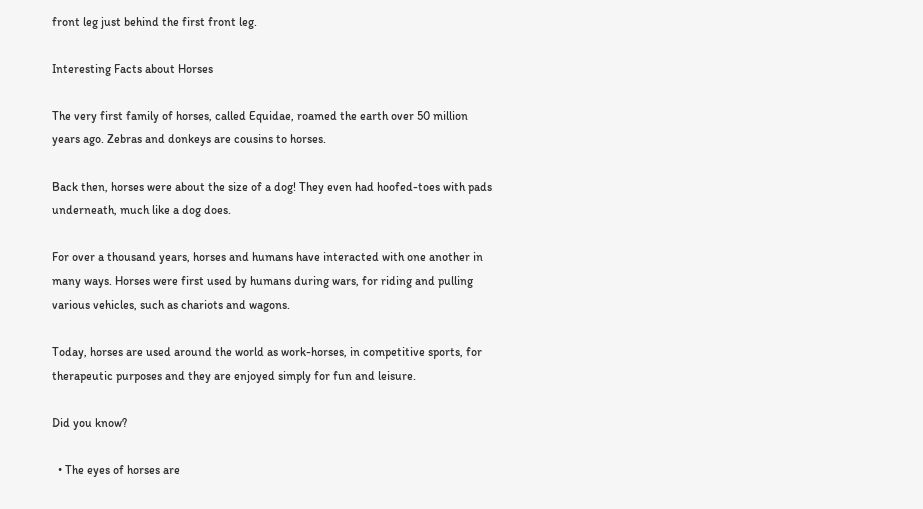front leg just behind the first front leg.

Interesting Facts about Horses

The very first family of horses, called Equidae, roamed the earth over 50 million years ago. Zebras and donkeys are cousins to horses.

Back then, horses were about the size of a dog! They even had hoofed-toes with pads underneath, much like a dog does.

For over a thousand years, horses and humans have interacted with one another in many ways. Horses were first used by humans during wars, for riding and pulling various vehicles, such as chariots and wagons.

Today, horses are used around the world as work-horses, in competitive sports, for therapeutic purposes and they are enjoyed simply for fun and leisure.

Did you know?

  • The eyes of horses are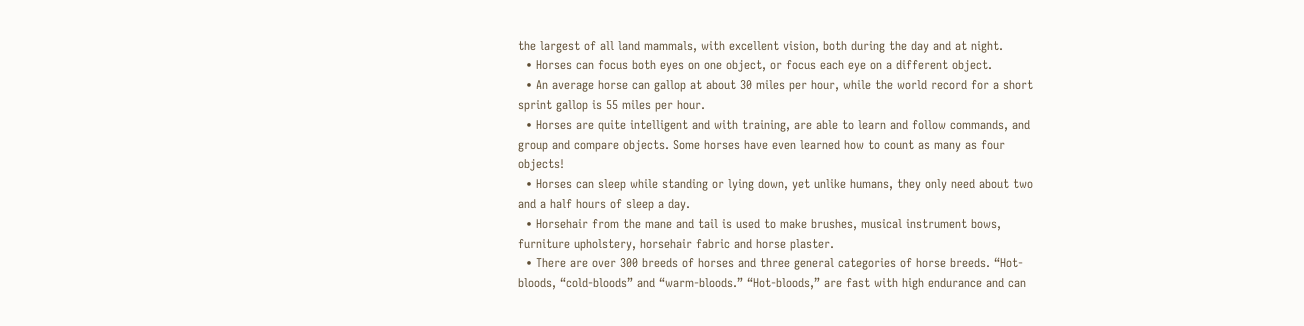the largest of all land mammals, with excellent vision, both during the day and at night.
  • Horses can focus both eyes on one object, or focus each eye on a different object.
  • An average horse can gallop at about 30 miles per hour, while the world record for a short sprint gallop is 55 miles per hour.
  • Horses are quite intelligent and with training, are able to learn and follow commands, and group and compare objects. Some horses have even learned how to count as many as four objects!
  • Horses can sleep while standing or lying down, yet unlike humans, they only need about two and a half hours of sleep a day.
  • Horsehair from the mane and tail is used to make brushes, musical instrument bows, furniture upholstery, horsehair fabric and horse plaster.
  • There are over 300 breeds of horses and three general categories of horse breeds. “Hot-bloods, “cold-bloods” and “warm-bloods.” “Hot-bloods,” are fast with high endurance and can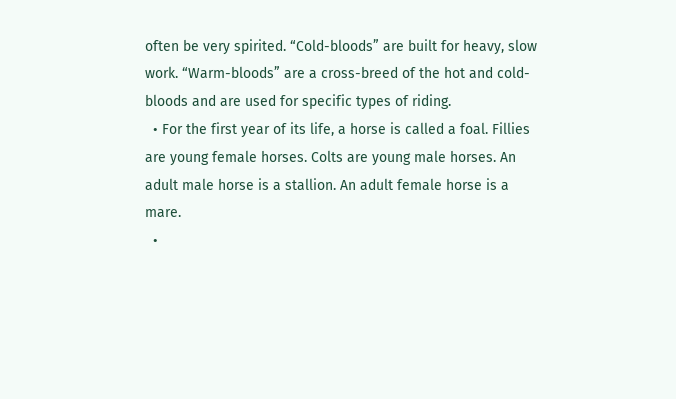often be very spirited. “Cold-bloods” are built for heavy, slow work. “Warm-bloods” are a cross-breed of the hot and cold-bloods and are used for specific types of riding.
  • For the first year of its life, a horse is called a foal. Fillies are young female horses. Colts are young male horses. An adult male horse is a stallion. An adult female horse is a mare.
  •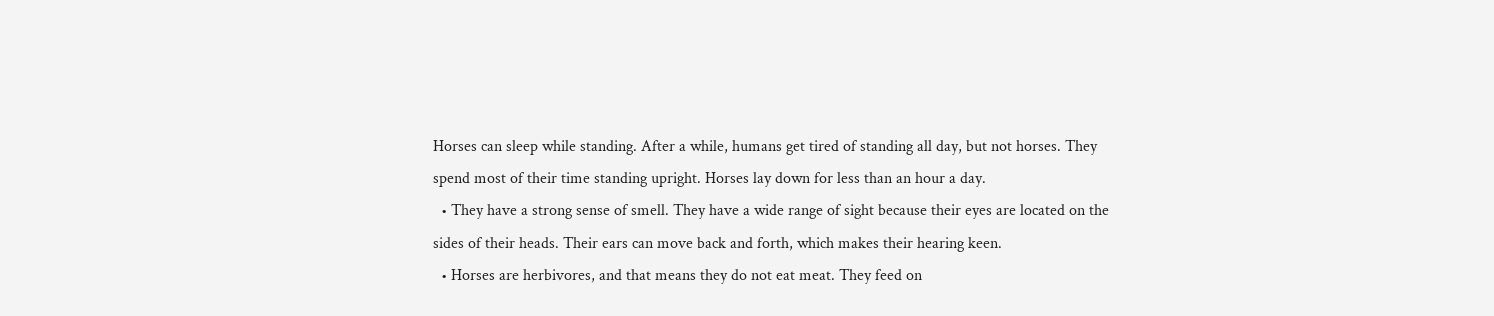Horses can sleep while standing. After a while, humans get tired of standing all day, but not horses. They spend most of their time standing upright. Horses lay down for less than an hour a day.
  • They have a strong sense of smell. They have a wide range of sight because their eyes are located on the sides of their heads. Their ears can move back and forth, which makes their hearing keen.
  • Horses are herbivores, and that means they do not eat meat. They feed on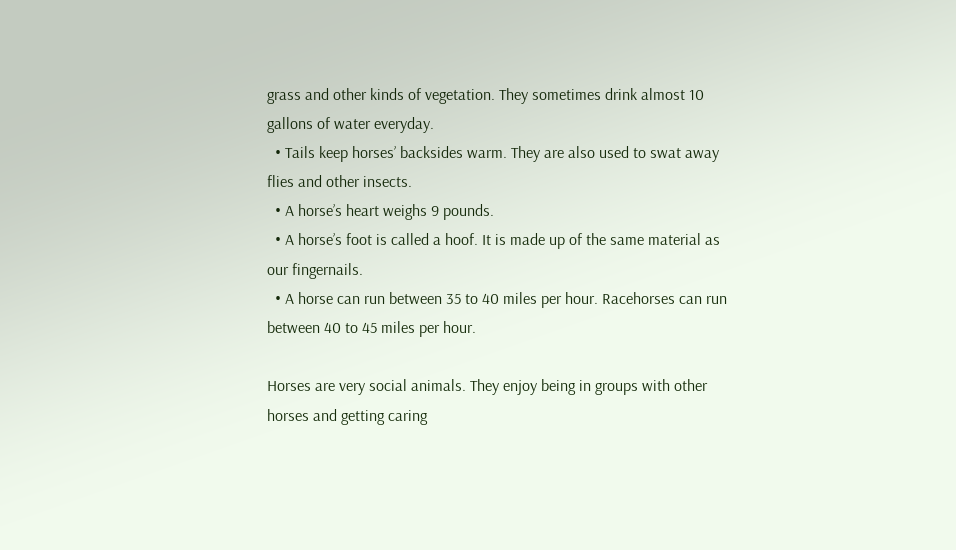grass and other kinds of vegetation. They sometimes drink almost 10 gallons of water everyday.
  • Tails keep horses’ backsides warm. They are also used to swat away flies and other insects.
  • A horse’s heart weighs 9 pounds.
  • A horse’s foot is called a hoof. It is made up of the same material as our fingernails.
  • A horse can run between 35 to 40 miles per hour. Racehorses can run between 40 to 45 miles per hour.

Horses are very social animals. They enjoy being in groups with other horses and getting caring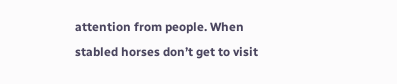attention from people. When stabled horses don’t get to visit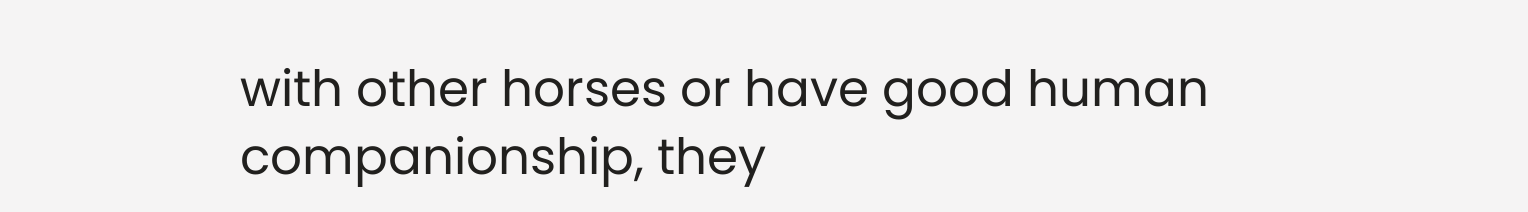with other horses or have good human companionship, they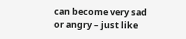can become very sad or angry – just like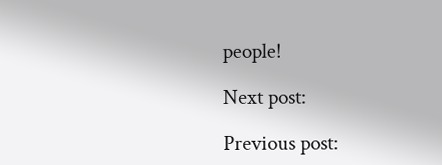people!

Next post:

Previous post: